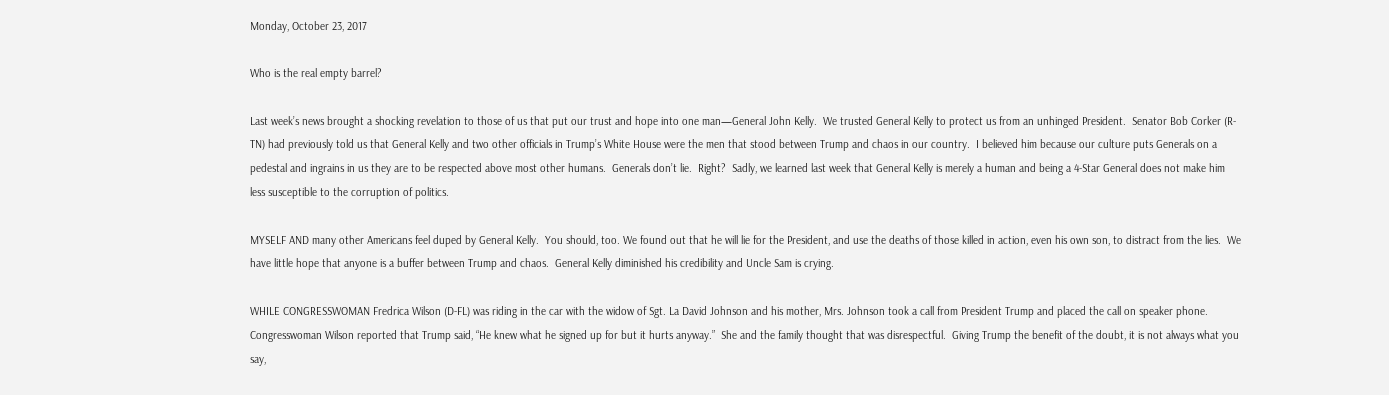Monday, October 23, 2017

Who is the real empty barrel?

Last week’s news brought a shocking revelation to those of us that put our trust and hope into one man—General John Kelly.  We trusted General Kelly to protect us from an unhinged President.  Senator Bob Corker (R-TN) had previously told us that General Kelly and two other officials in Trump’s White House were the men that stood between Trump and chaos in our country.  I believed him because our culture puts Generals on a pedestal and ingrains in us they are to be respected above most other humans.  Generals don’t lie.  Right?  Sadly, we learned last week that General Kelly is merely a human and being a 4-Star General does not make him less susceptible to the corruption of politics.

MYSELF AND many other Americans feel duped by General Kelly.  You should, too. We found out that he will lie for the President, and use the deaths of those killed in action, even his own son, to distract from the lies.  We have little hope that anyone is a buffer between Trump and chaos.  General Kelly diminished his credibility and Uncle Sam is crying.

WHILE CONGRESSWOMAN Fredrica Wilson (D-FL) was riding in the car with the widow of Sgt. La David Johnson and his mother, Mrs. Johnson took a call from President Trump and placed the call on speaker phone.  Congresswoman Wilson reported that Trump said, “He knew what he signed up for but it hurts anyway.”  She and the family thought that was disrespectful.  Giving Trump the benefit of the doubt, it is not always what you say,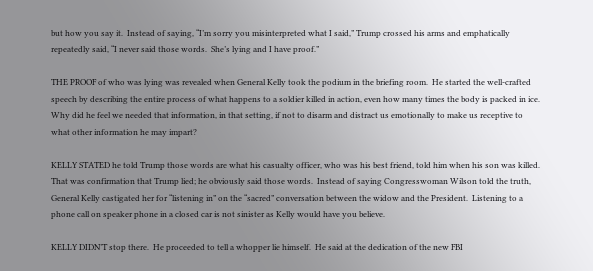but how you say it.  Instead of saying, “I’m sorry you misinterpreted what I said,” Trump crossed his arms and emphatically repeatedly said, “I never said those words.  She’s lying and I have proof.”

THE PROOF of who was lying was revealed when General Kelly took the podium in the briefing room.  He started the well-crafted speech by describing the entire process of what happens to a soldier killed in action, even how many times the body is packed in ice.  Why did he feel we needed that information, in that setting, if not to disarm and distract us emotionally to make us receptive to what other information he may impart?

KELLY STATED he told Trump those words are what his casualty officer, who was his best friend, told him when his son was killed.  That was confirmation that Trump lied; he obviously said those words.  Instead of saying Congresswoman Wilson told the truth, General Kelly castigated her for “listening in” on the “sacred” conversation between the widow and the President.  Listening to a phone call on speaker phone in a closed car is not sinister as Kelly would have you believe.

KELLY DIDN’T stop there.  He proceeded to tell a whopper lie himself.  He said at the dedication of the new FBI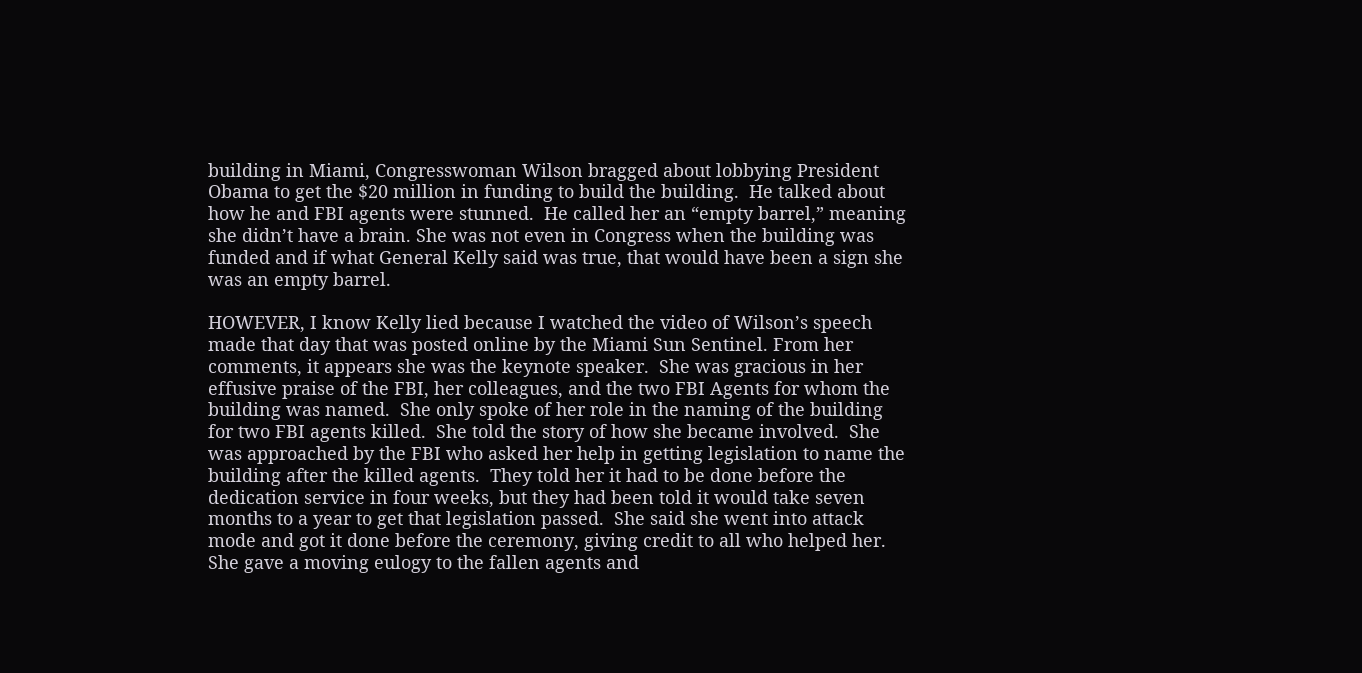building in Miami, Congresswoman Wilson bragged about lobbying President Obama to get the $20 million in funding to build the building.  He talked about how he and FBI agents were stunned.  He called her an “empty barrel,” meaning she didn’t have a brain. She was not even in Congress when the building was funded and if what General Kelly said was true, that would have been a sign she was an empty barrel.

HOWEVER, I know Kelly lied because I watched the video of Wilson’s speech made that day that was posted online by the Miami Sun Sentinel. From her comments, it appears she was the keynote speaker.  She was gracious in her effusive praise of the FBI, her colleagues, and the two FBI Agents for whom the building was named.  She only spoke of her role in the naming of the building for two FBI agents killed.  She told the story of how she became involved.  She was approached by the FBI who asked her help in getting legislation to name the building after the killed agents.  They told her it had to be done before the dedication service in four weeks, but they had been told it would take seven months to a year to get that legislation passed.  She said she went into attack mode and got it done before the ceremony, giving credit to all who helped her.  She gave a moving eulogy to the fallen agents and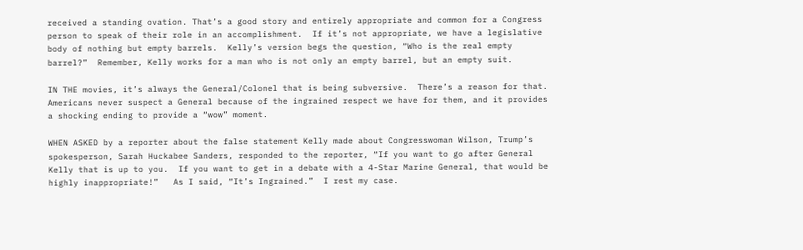received a standing ovation. That’s a good story and entirely appropriate and common for a Congress person to speak of their role in an accomplishment.  If it’s not appropriate, we have a legislative body of nothing but empty barrels.  Kelly’s version begs the question, “Who is the real empty barrel?”  Remember, Kelly works for a man who is not only an empty barrel, but an empty suit.

IN THE movies, it’s always the General/Colonel that is being subversive.  There’s a reason for that.  Americans never suspect a General because of the ingrained respect we have for them, and it provides a shocking ending to provide a “wow” moment.

WHEN ASKED by a reporter about the false statement Kelly made about Congresswoman Wilson, Trump’s spokesperson, Sarah Huckabee Sanders, responded to the reporter, “If you want to go after General Kelly that is up to you.  If you want to get in a debate with a 4-Star Marine General, that would be highly inappropriate!”   As I said, “It’s Ingrained.”  I rest my case.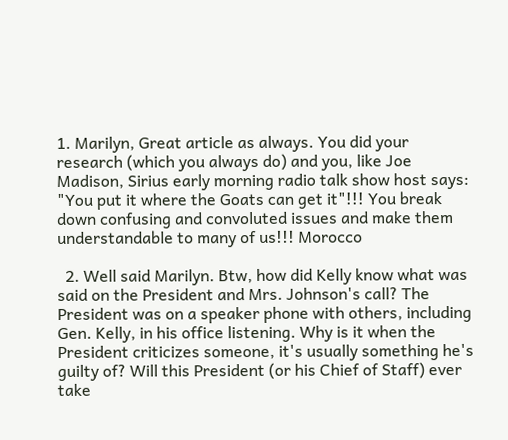1. Marilyn, Great article as always. You did your research (which you always do) and you, like Joe Madison, Sirius early morning radio talk show host says: "You put it where the Goats can get it"!!! You break down confusing and convoluted issues and make them understandable to many of us!!! Morocco

  2. Well said Marilyn. Btw, how did Kelly know what was said on the President and Mrs. Johnson's call? The President was on a speaker phone with others, including Gen. Kelly, in his office listening. Why is it when the President criticizes someone, it's usually something he's guilty of? Will this President (or his Chief of Staff) ever take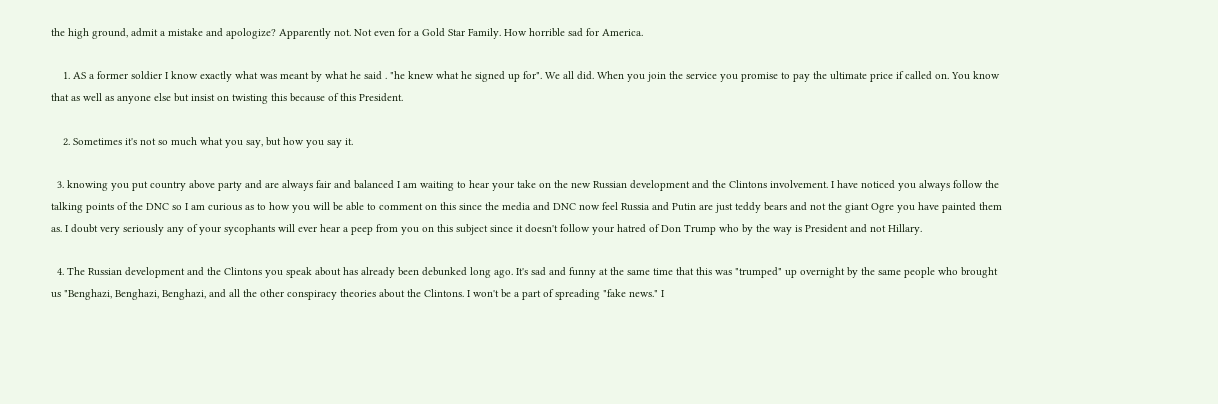the high ground, admit a mistake and apologize? Apparently not. Not even for a Gold Star Family. How horrible sad for America.

    1. AS a former soldier I know exactly what was meant by what he said . "he knew what he signed up for". We all did. When you join the service you promise to pay the ultimate price if called on. You know that as well as anyone else but insist on twisting this because of this President.

    2. Sometimes it's not so much what you say, but how you say it.

  3. knowing you put country above party and are always fair and balanced I am waiting to hear your take on the new Russian development and the Clintons involvement. I have noticed you always follow the talking points of the DNC so I am curious as to how you will be able to comment on this since the media and DNC now feel Russia and Putin are just teddy bears and not the giant Ogre you have painted them as. I doubt very seriously any of your sycophants will ever hear a peep from you on this subject since it doesn't follow your hatred of Don Trump who by the way is President and not Hillary.

  4. The Russian development and the Clintons you speak about has already been debunked long ago. It's sad and funny at the same time that this was "trumped" up overnight by the same people who brought us "Benghazi, Benghazi, Benghazi, and all the other conspiracy theories about the Clintons. I won't be a part of spreading "fake news." I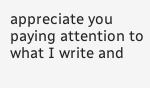appreciate you paying attention to what I write and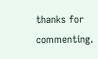thanks for commenting.